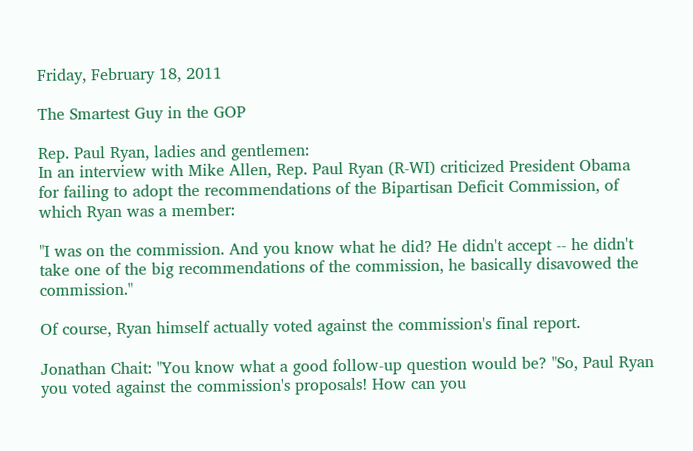Friday, February 18, 2011

The Smartest Guy in the GOP

Rep. Paul Ryan, ladies and gentlemen:
In an interview with Mike Allen, Rep. Paul Ryan (R-WI) criticized President Obama for failing to adopt the recommendations of the Bipartisan Deficit Commission, of which Ryan was a member:

"I was on the commission. And you know what he did? He didn't accept -- he didn't take one of the big recommendations of the commission, he basically disavowed the commission."

Of course, Ryan himself actually voted against the commission's final report.

Jonathan Chait: "You know what a good follow-up question would be? "So, Paul Ryan you voted against the commission's proposals! How can you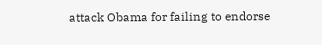attack Obama for failing to endorse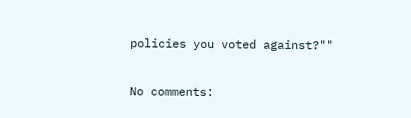policies you voted against?""

No comments: